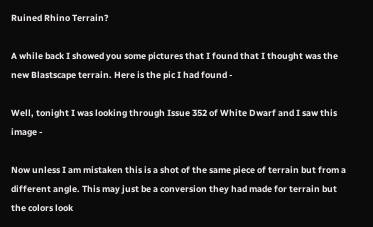Ruined Rhino Terrain?

A while back I showed you some pictures that I found that I thought was the new Blastscape terrain. Here is the pic I had found -

Well, tonight I was looking through Issue 352 of White Dwarf and I saw this image -

Now unless I am mistaken this is a shot of the same piece of terrain but from a different angle. This may just be a conversion they had made for terrain but the colors look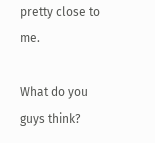pretty close to me.

What do you guys think?